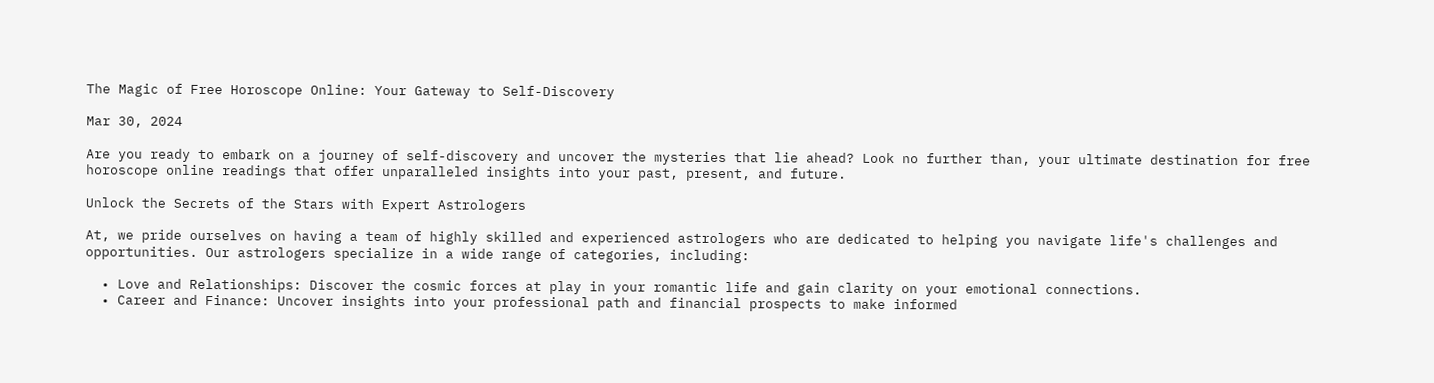The Magic of Free Horoscope Online: Your Gateway to Self-Discovery

Mar 30, 2024

Are you ready to embark on a journey of self-discovery and uncover the mysteries that lie ahead? Look no further than, your ultimate destination for free horoscope online readings that offer unparalleled insights into your past, present, and future.

Unlock the Secrets of the Stars with Expert Astrologers

At, we pride ourselves on having a team of highly skilled and experienced astrologers who are dedicated to helping you navigate life's challenges and opportunities. Our astrologers specialize in a wide range of categories, including:

  • Love and Relationships: Discover the cosmic forces at play in your romantic life and gain clarity on your emotional connections.
  • Career and Finance: Uncover insights into your professional path and financial prospects to make informed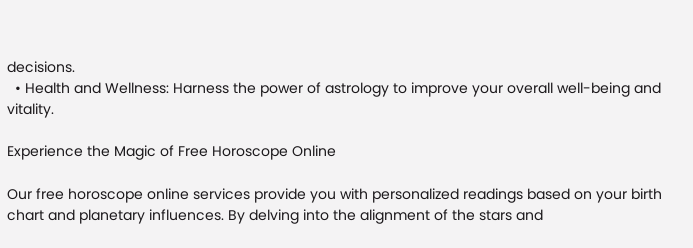decisions.
  • Health and Wellness: Harness the power of astrology to improve your overall well-being and vitality.

Experience the Magic of Free Horoscope Online

Our free horoscope online services provide you with personalized readings based on your birth chart and planetary influences. By delving into the alignment of the stars and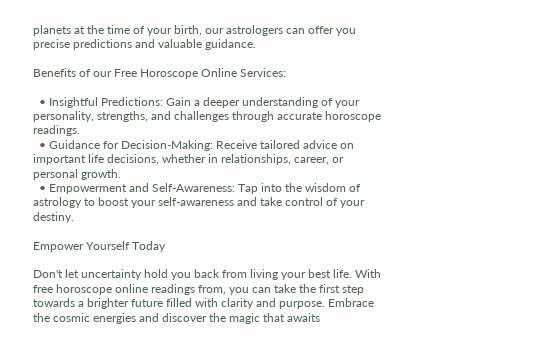planets at the time of your birth, our astrologers can offer you precise predictions and valuable guidance.

Benefits of our Free Horoscope Online Services:

  • Insightful Predictions: Gain a deeper understanding of your personality, strengths, and challenges through accurate horoscope readings.
  • Guidance for Decision-Making: Receive tailored advice on important life decisions, whether in relationships, career, or personal growth.
  • Empowerment and Self-Awareness: Tap into the wisdom of astrology to boost your self-awareness and take control of your destiny.

Empower Yourself Today

Don't let uncertainty hold you back from living your best life. With free horoscope online readings from, you can take the first step towards a brighter future filled with clarity and purpose. Embrace the cosmic energies and discover the magic that awaits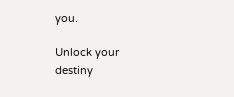you.

Unlock your destiny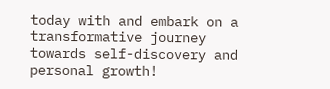today with and embark on a transformative journey towards self-discovery and personal growth!